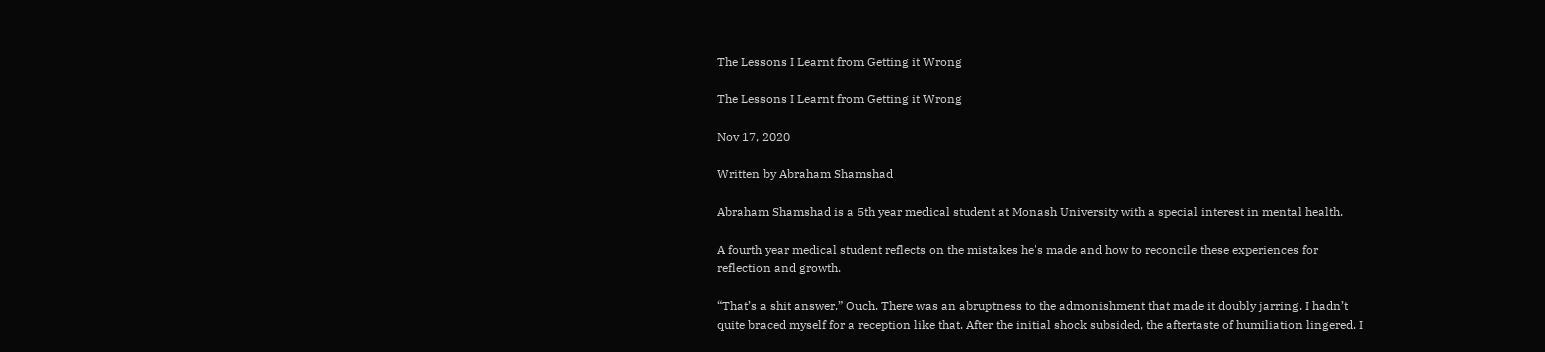The Lessons I Learnt from Getting it Wrong

The Lessons I Learnt from Getting it Wrong

Nov 17, 2020

Written by Abraham Shamshad

Abraham Shamshad is a 5th year medical student at Monash University with a special interest in mental health.

A fourth year medical student reflects on the mistakes he's made and how to reconcile these experiences for reflection and growth.

“That’s a shit answer.” Ouch. There was an abruptness to the admonishment that made it doubly jarring. I hadn’t quite braced myself for a reception like that. After the initial shock subsided, the aftertaste of humiliation lingered. I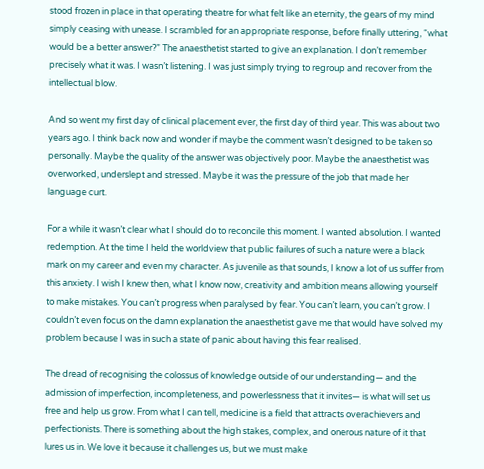stood frozen in place in that operating theatre for what felt like an eternity, the gears of my mind simply ceasing with unease. I scrambled for an appropriate response, before finally uttering, “what would be a better answer?” The anaesthetist started to give an explanation. I don’t remember precisely what it was. I wasn’t listening. I was just simply trying to regroup and recover from the intellectual blow.

And so went my first day of clinical placement ever, the first day of third year. This was about two years ago. I think back now and wonder if maybe the comment wasn’t designed to be taken so personally. Maybe the quality of the answer was objectively poor. Maybe the anaesthetist was overworked, underslept and stressed. Maybe it was the pressure of the job that made her language curt.

For a while it wasn’t clear what I should do to reconcile this moment. I wanted absolution. I wanted redemption. At the time I held the worldview that public failures of such a nature were a black mark on my career and even my character. As juvenile as that sounds, I know a lot of us suffer from this anxiety. I wish I knew then, what I know now, creativity and ambition means allowing yourself to make mistakes. You can’t progress when paralysed by fear. You can’t learn, you can’t grow. I couldn’t even focus on the damn explanation the anaesthetist gave me that would have solved my problem because I was in such a state of panic about having this fear realised.

The dread of recognising the colossus of knowledge outside of our understanding— and the admission of imperfection, incompleteness, and powerlessness that it invites— is what will set us free and help us grow. From what I can tell, medicine is a field that attracts overachievers and perfectionists. There is something about the high stakes, complex, and onerous nature of it that lures us in. We love it because it challenges us, but we must make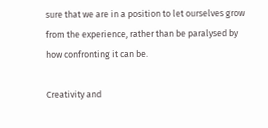sure that we are in a position to let ourselves grow from the experience, rather than be paralysed by how confronting it can be.

Creativity and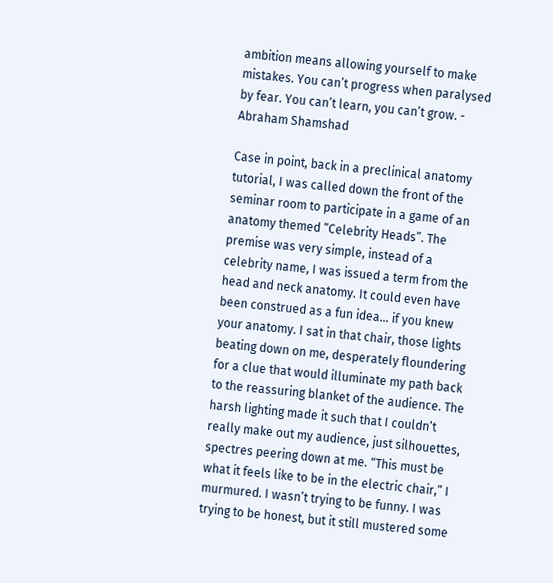ambition means allowing yourself to make mistakes. You can’t progress when paralysed by fear. You can’t learn, you can’t grow. - Abraham Shamshad

Case in point, back in a preclinical anatomy tutorial, I was called down the front of the seminar room to participate in a game of an anatomy themed “Celebrity Heads”. The premise was very simple, instead of a celebrity name, I was issued a term from the head and neck anatomy. It could even have been construed as a fun idea… if you knew your anatomy. I sat in that chair, those lights beating down on me, desperately floundering for a clue that would illuminate my path back to the reassuring blanket of the audience. The harsh lighting made it such that I couldn’t really make out my audience, just silhouettes, spectres peering down at me. “This must be what it feels like to be in the electric chair,” I murmured. I wasn’t trying to be funny. I was trying to be honest, but it still mustered some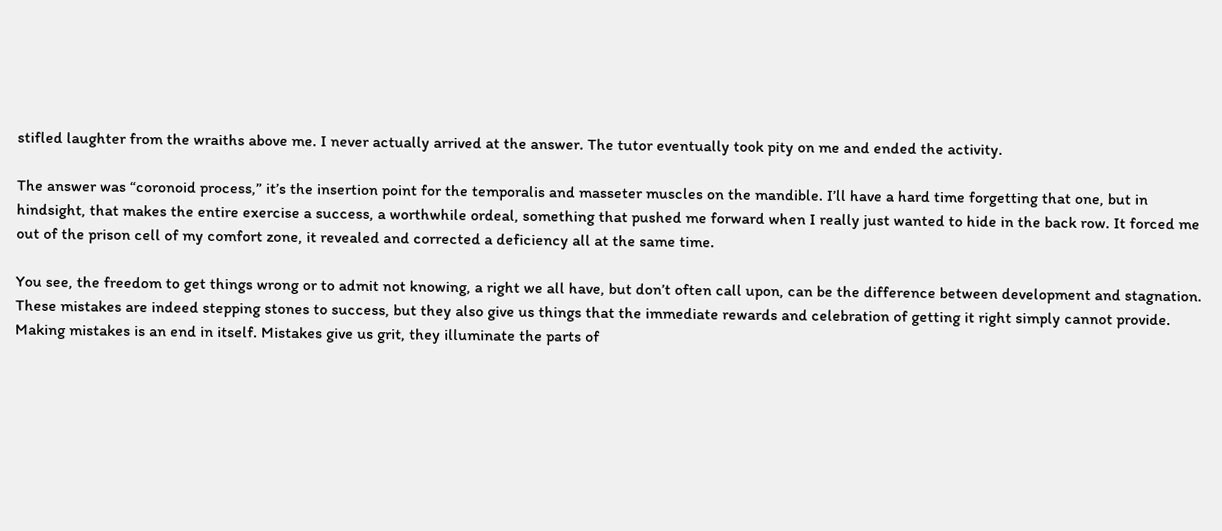stifled laughter from the wraiths above me. I never actually arrived at the answer. The tutor eventually took pity on me and ended the activity.

The answer was “coronoid process,” it’s the insertion point for the temporalis and masseter muscles on the mandible. I’ll have a hard time forgetting that one, but in hindsight, that makes the entire exercise a success, a worthwhile ordeal, something that pushed me forward when I really just wanted to hide in the back row. It forced me out of the prison cell of my comfort zone, it revealed and corrected a deficiency all at the same time.

You see, the freedom to get things wrong or to admit not knowing, a right we all have, but don’t often call upon, can be the difference between development and stagnation. These mistakes are indeed stepping stones to success, but they also give us things that the immediate rewards and celebration of getting it right simply cannot provide. Making mistakes is an end in itself. Mistakes give us grit, they illuminate the parts of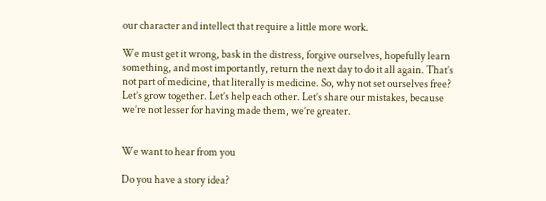our character and intellect that require a little more work.

We must get it wrong, bask in the distress, forgive ourselves, hopefully learn something, and most importantly, return the next day to do it all again. That’s not part of medicine, that literally is medicine. So, why not set ourselves free? Let’s grow together. Let’s help each other. Let’s share our mistakes, because we’re not lesser for having made them, we’re greater.


We want to hear from you

Do you have a story idea?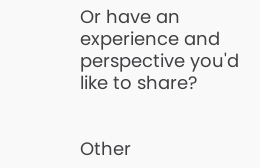Or have an experience and perspective you'd like to share?


Other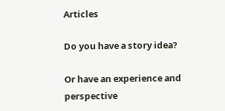Articles

Do you have a story idea?

Or have an experience and perspective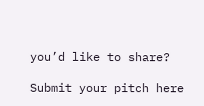you’d like to share?

Submit your pitch here